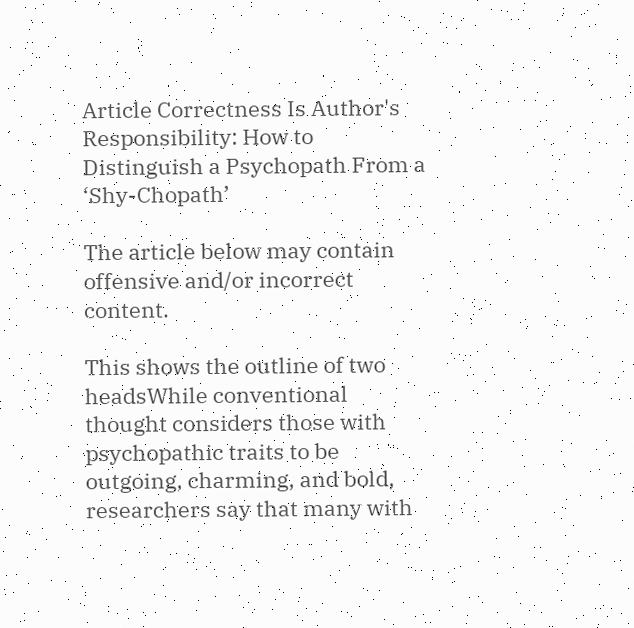Article Correctness Is Author's Responsibility: How to Distinguish a Psychopath From a ‘Shy-Chopath’

The article below may contain offensive and/or incorrect content.

This shows the outline of two headsWhile conventional thought considers those with psychopathic traits to be outgoing, charming, and bold, researchers say that many with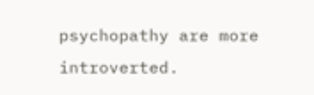psychopathy are more introverted.